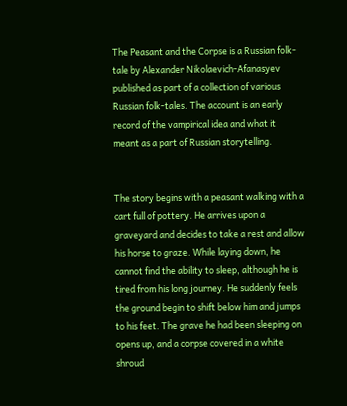The Peasant and the Corpse is a Russian folk-tale by Alexander Nikolaevich-Afanasyev published as part of a collection of various Russian folk-tales. The account is an early record of the vampirical idea and what it meant as a part of Russian storytelling.


The story begins with a peasant walking with a cart full of pottery. He arrives upon a graveyard and decides to take a rest and allow his horse to graze. While laying down, he cannot find the ability to sleep, although he is tired from his long journey. He suddenly feels the ground begin to shift below him and jumps to his feet. The grave he had been sleeping on opens up, and a corpse covered in a white shroud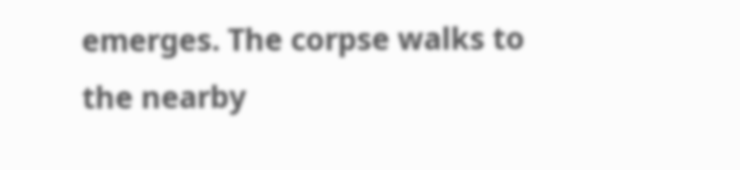emerges. The corpse walks to the nearby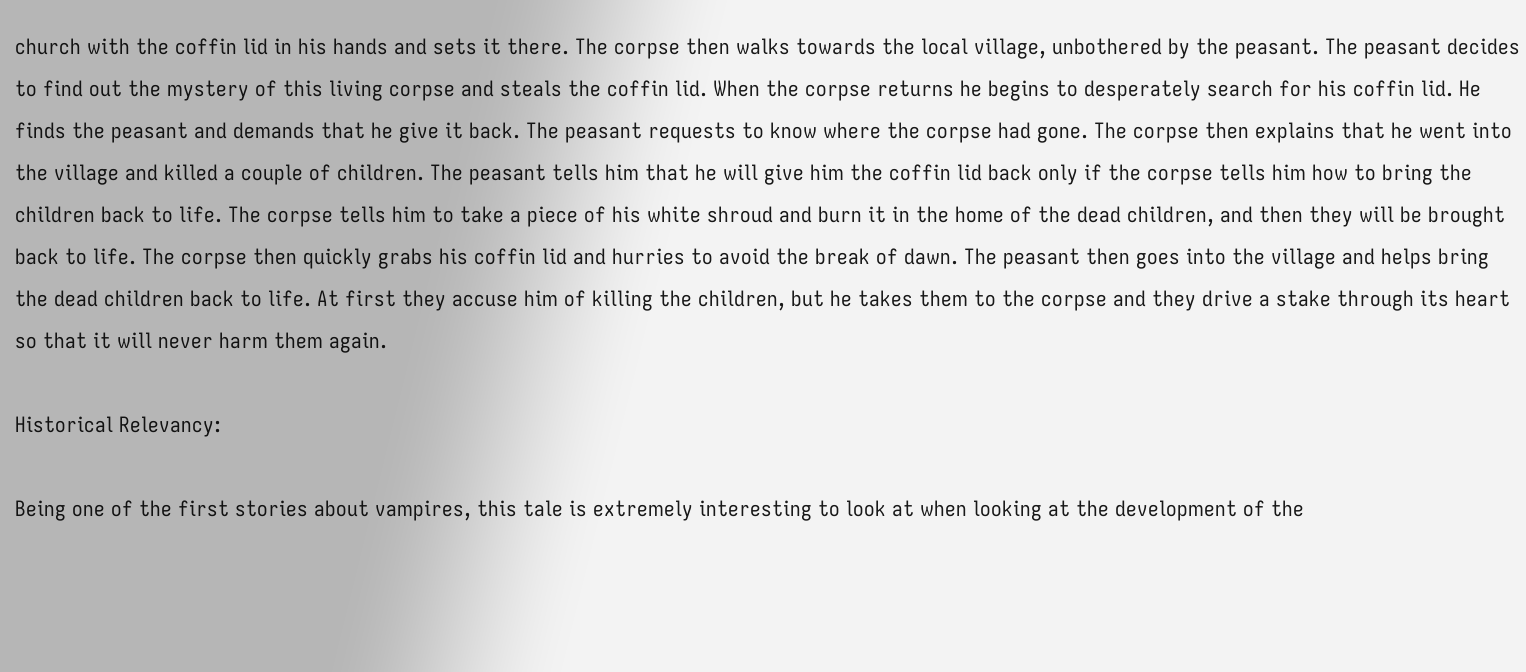church with the coffin lid in his hands and sets it there. The corpse then walks towards the local village, unbothered by the peasant. The peasant decides to find out the mystery of this living corpse and steals the coffin lid. When the corpse returns he begins to desperately search for his coffin lid. He finds the peasant and demands that he give it back. The peasant requests to know where the corpse had gone. The corpse then explains that he went into the village and killed a couple of children. The peasant tells him that he will give him the coffin lid back only if the corpse tells him how to bring the children back to life. The corpse tells him to take a piece of his white shroud and burn it in the home of the dead children, and then they will be brought back to life. The corpse then quickly grabs his coffin lid and hurries to avoid the break of dawn. The peasant then goes into the village and helps bring the dead children back to life. At first they accuse him of killing the children, but he takes them to the corpse and they drive a stake through its heart so that it will never harm them again.

Historical Relevancy:

Being one of the first stories about vampires, this tale is extremely interesting to look at when looking at the development of the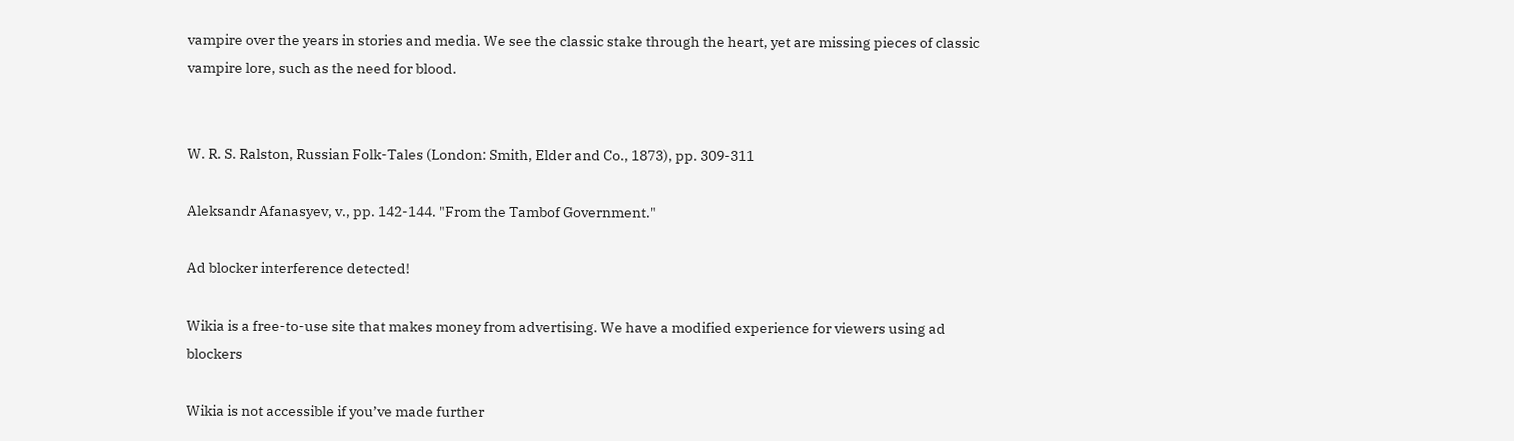vampire over the years in stories and media. We see the classic stake through the heart, yet are missing pieces of classic vampire lore, such as the need for blood.


W. R. S. Ralston, Russian Folk-Tales (London: Smith, Elder and Co., 1873), pp. 309-311

Aleksandr Afanasyev, v., pp. 142-144. "From the Tambof Government."

Ad blocker interference detected!

Wikia is a free-to-use site that makes money from advertising. We have a modified experience for viewers using ad blockers

Wikia is not accessible if you’ve made further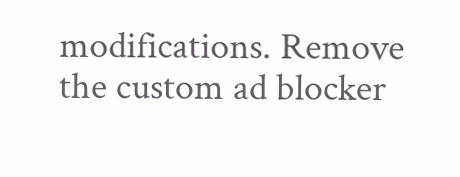modifications. Remove the custom ad blocker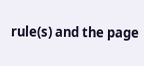rule(s) and the page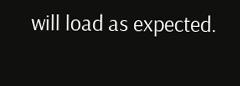will load as expected.